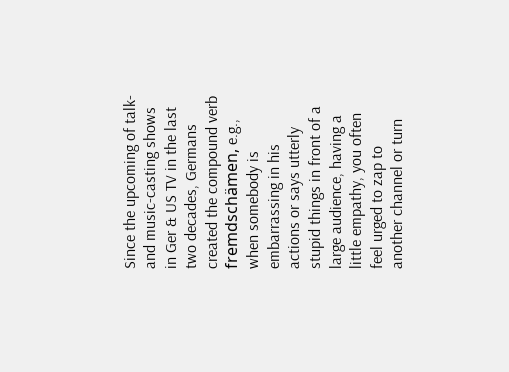Since the upcoming of talk- and music-casting shows in Ger & US TV in the last two decades, Germans created the compound verb fremdschämen, e.g., when somebody is embarrassing in his actions or says utterly stupid things in front of a large audience, having a little empathy, you often feel urged to zap to another channel or turn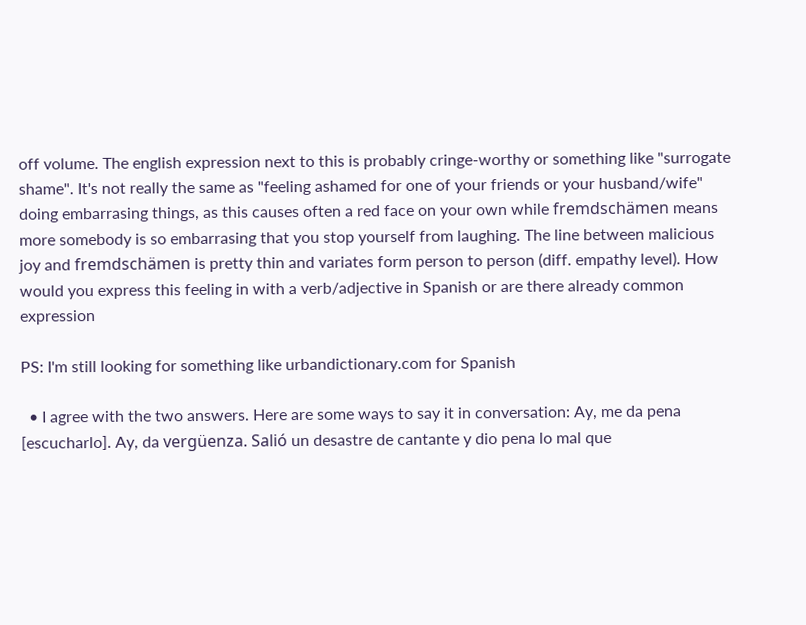off volume. The english expression next to this is probably cringe-worthy or something like "surrogate shame". It's not really the same as "feeling ashamed for one of your friends or your husband/wife" doing embarrasing things, as this causes often a red face on your own while fremdschämen means more somebody is so embarrasing that you stop yourself from laughing. The line between malicious joy and fremdschämen is pretty thin and variates form person to person (diff. empathy level). How would you express this feeling in with a verb/adjective in Spanish or are there already common expression

PS: I'm still looking for something like urbandictionary.com for Spanish

  • I agree with the two answers. Here are some ways to say it in conversation: Ay, me da pena [escucharlo]. Ay, da vergüenza. Salió un desastre de cantante y dio pena lo mal que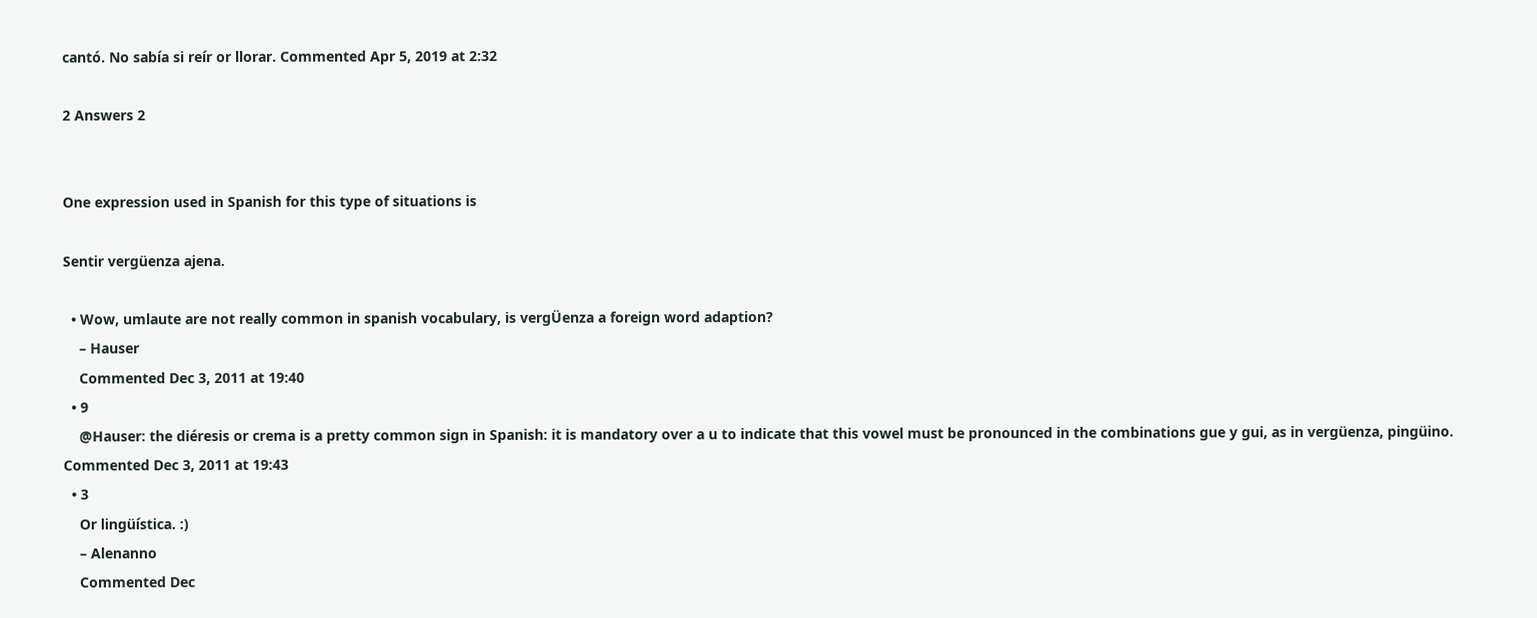cantó. No sabía si reír or llorar. Commented Apr 5, 2019 at 2:32

2 Answers 2


One expression used in Spanish for this type of situations is

Sentir vergüenza ajena.

  • Wow, umlaute are not really common in spanish vocabulary, is vergÜenza a foreign word adaption?
    – Hauser
    Commented Dec 3, 2011 at 19:40
  • 9
    @Hauser: the diéresis or crema is a pretty common sign in Spanish: it is mandatory over a u to indicate that this vowel must be pronounced in the combinations gue y gui, as in vergüenza, pingüino. Commented Dec 3, 2011 at 19:43
  • 3
    Or lingüística. :)
    – Alenanno
    Commented Dec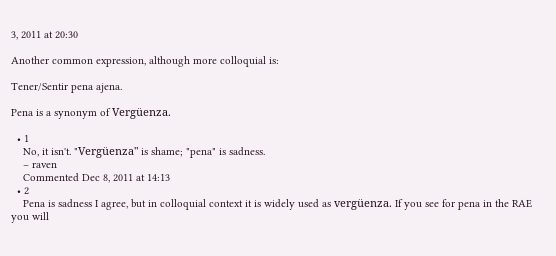3, 2011 at 20:30

Another common expression, although more colloquial is:

Tener/Sentir pena ajena.

Pena is a synonym of Vergüenza.

  • 1
    No, it isn't. "Vergüenza" is shame; "pena" is sadness.
    – raven
    Commented Dec 8, 2011 at 14:13
  • 2
    Pena is sadness I agree, but in colloquial context it is widely used as vergüenza. If you see for pena in the RAE you will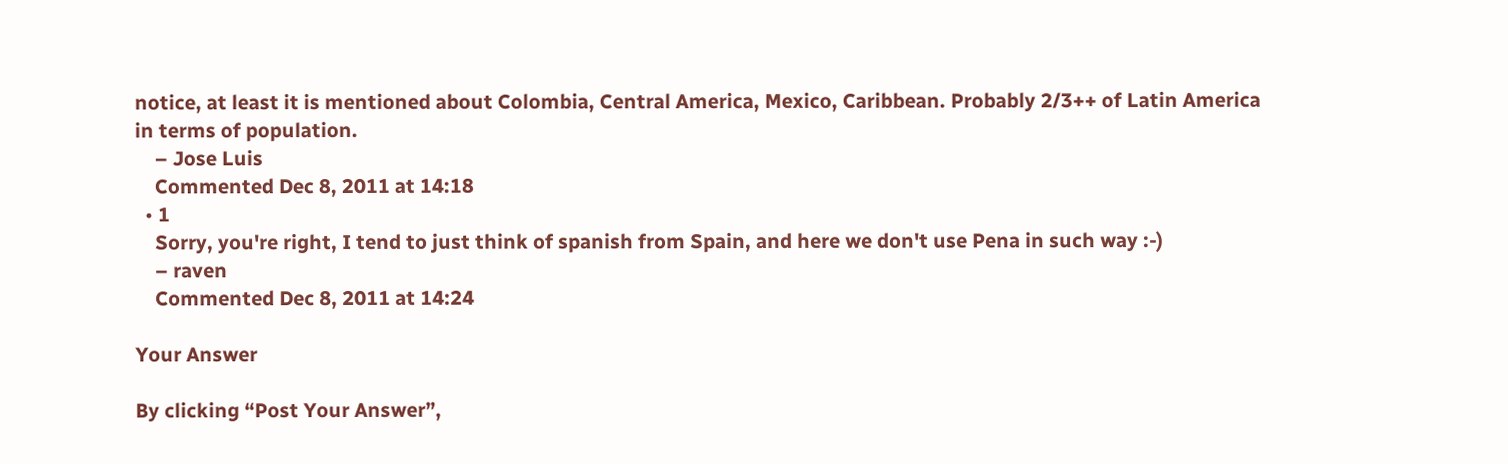notice, at least it is mentioned about Colombia, Central America, Mexico, Caribbean. Probably 2/3++ of Latin America in terms of population.
    – Jose Luis
    Commented Dec 8, 2011 at 14:18
  • 1
    Sorry, you're right, I tend to just think of spanish from Spain, and here we don't use Pena in such way :-)
    – raven
    Commented Dec 8, 2011 at 14:24

Your Answer

By clicking “Post Your Answer”,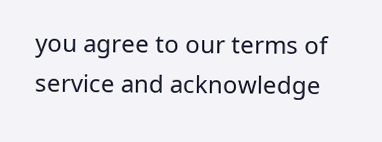you agree to our terms of service and acknowledge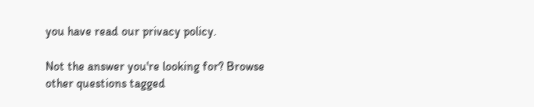you have read our privacy policy.

Not the answer you're looking for? Browse other questions tagged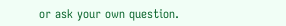or ask your own question.